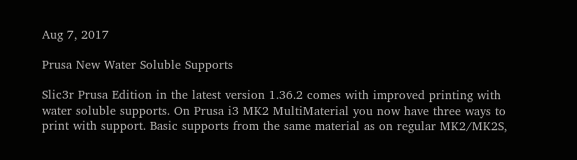Aug 7, 2017

Prusa New Water Soluble Supports

Slic3r Prusa Edition in the latest version 1.36.2 comes with improved printing with water soluble supports. On Prusa i3 MK2 MultiMaterial you now have three ways to print with support. Basic supports from the same material as on regular MK2/MK2S,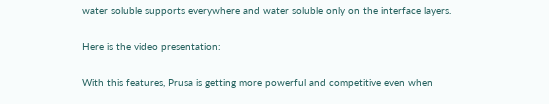water soluble supports everywhere and water soluble only on the interface layers.

Here is the video presentation:

With this features, Prusa is getting more powerful and competitive even when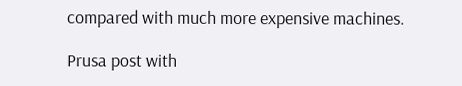compared with much more expensive machines.

Prusa post with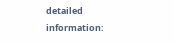detailed information: